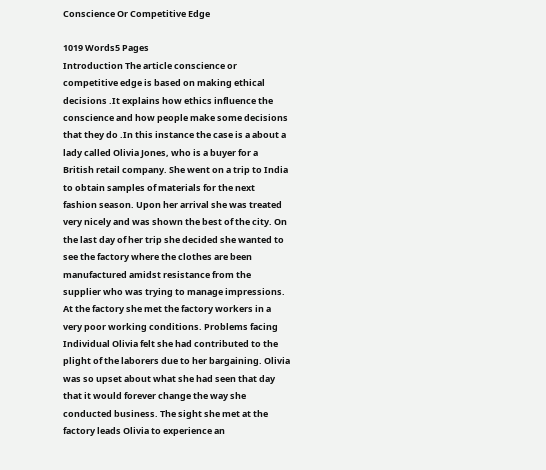Conscience Or Competitive Edge

1019 Words5 Pages
Introduction The article conscience or competitive edge is based on making ethical decisions .It explains how ethics influence the conscience and how people make some decisions that they do .In this instance the case is a about a lady called Olivia Jones, who is a buyer for a British retail company. She went on a trip to India to obtain samples of materials for the next fashion season. Upon her arrival she was treated very nicely and was shown the best of the city. On the last day of her trip she decided she wanted to see the factory where the clothes are been manufactured amidst resistance from the supplier who was trying to manage impressions. At the factory she met the factory workers in a very poor working conditions. Problems facing Individual Olivia felt she had contributed to the plight of the laborers due to her bargaining. Olivia was so upset about what she had seen that day that it would forever change the way she conducted business. The sight she met at the factory leads Olivia to experience an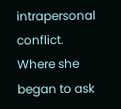intrapersonal conflict. Where she began to ask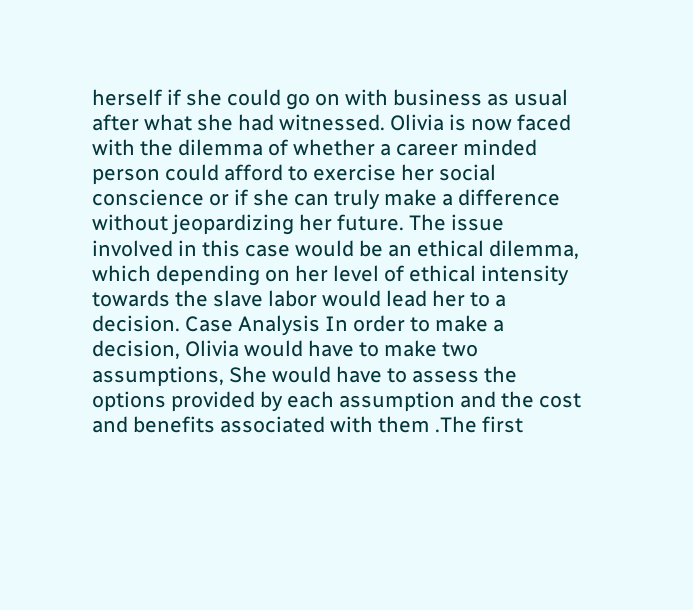herself if she could go on with business as usual after what she had witnessed. Olivia is now faced with the dilemma of whether a career minded person could afford to exercise her social conscience or if she can truly make a difference without jeopardizing her future. The issue involved in this case would be an ethical dilemma, which depending on her level of ethical intensity towards the slave labor would lead her to a decision. Case Analysis In order to make a decision, Olivia would have to make two assumptions, She would have to assess the options provided by each assumption and the cost and benefits associated with them .The first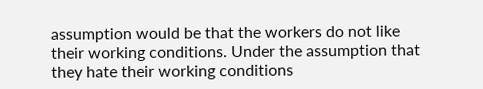assumption would be that the workers do not like their working conditions. Under the assumption that they hate their working conditions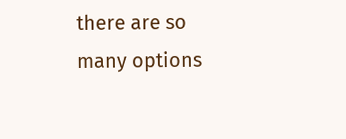there are so many options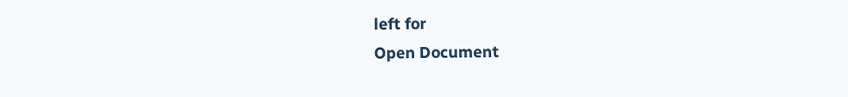left for
Open Document